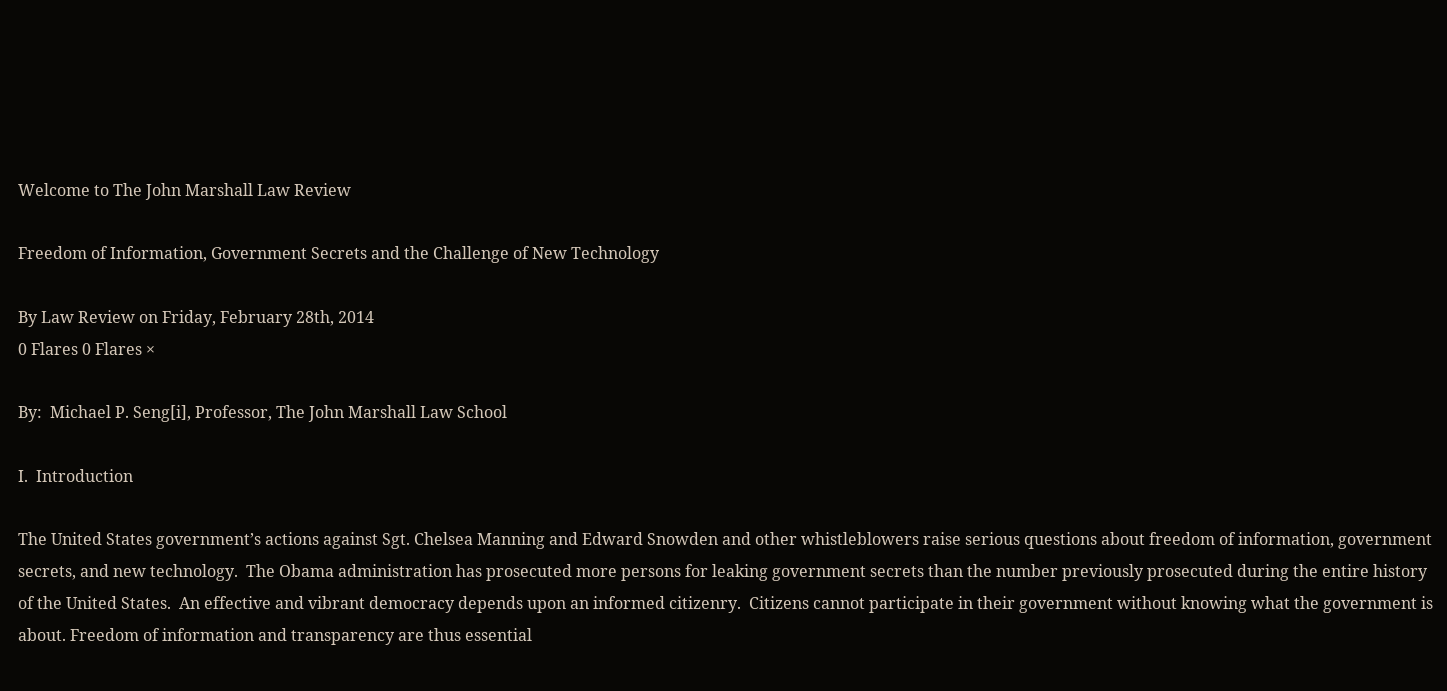Welcome to The John Marshall Law Review

Freedom of Information, Government Secrets and the Challenge of New Technology

By Law Review on Friday, February 28th, 2014
0 Flares 0 Flares ×

By:  Michael P. Seng[i], Professor, The John Marshall Law School

I.  Introduction

The United States government’s actions against Sgt. Chelsea Manning and Edward Snowden and other whistleblowers raise serious questions about freedom of information, government secrets, and new technology.  The Obama administration has prosecuted more persons for leaking government secrets than the number previously prosecuted during the entire history of the United States.  An effective and vibrant democracy depends upon an informed citizenry.  Citizens cannot participate in their government without knowing what the government is about. Freedom of information and transparency are thus essential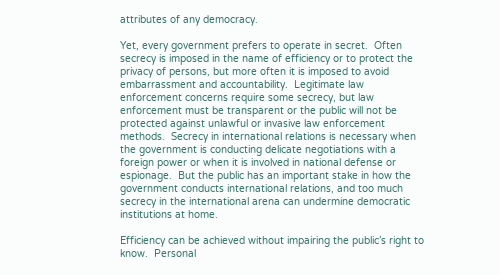attributes of any democracy.

Yet, every government prefers to operate in secret.  Often secrecy is imposed in the name of efficiency or to protect the privacy of persons, but more often it is imposed to avoid embarrassment and accountability.  Legitimate law enforcement concerns require some secrecy, but law enforcement must be transparent or the public will not be protected against unlawful or invasive law enforcement methods.  Secrecy in international relations is necessary when the government is conducting delicate negotiations with a foreign power or when it is involved in national defense or espionage.  But the public has an important stake in how the government conducts international relations, and too much secrecy in the international arena can undermine democratic institutions at home.

Efficiency can be achieved without impairing the public’s right to know.  Personal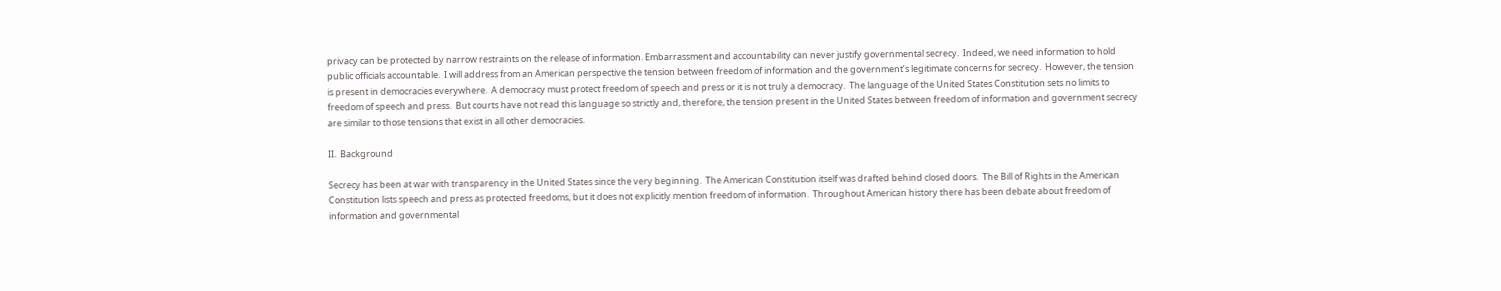privacy can be protected by narrow restraints on the release of information. Embarrassment and accountability can never justify governmental secrecy.  Indeed, we need information to hold public officials accountable.  I will address from an American perspective the tension between freedom of information and the government’s legitimate concerns for secrecy.  However, the tension is present in democracies everywhere.  A democracy must protect freedom of speech and press or it is not truly a democracy.  The language of the United States Constitution sets no limits to freedom of speech and press.  But courts have not read this language so strictly and, therefore, the tension present in the United States between freedom of information and government secrecy are similar to those tensions that exist in all other democracies.

II.  Background

Secrecy has been at war with transparency in the United States since the very beginning.  The American Constitution itself was drafted behind closed doors.  The Bill of Rights in the American Constitution lists speech and press as protected freedoms, but it does not explicitly mention freedom of information.  Throughout American history there has been debate about freedom of information and governmental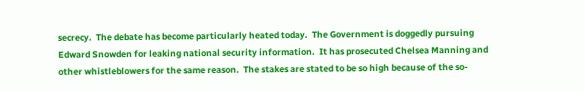secrecy.  The debate has become particularly heated today.  The Government is doggedly pursuing Edward Snowden for leaking national security information.  It has prosecuted Chelsea Manning and other whistleblowers for the same reason.  The stakes are stated to be so high because of the so-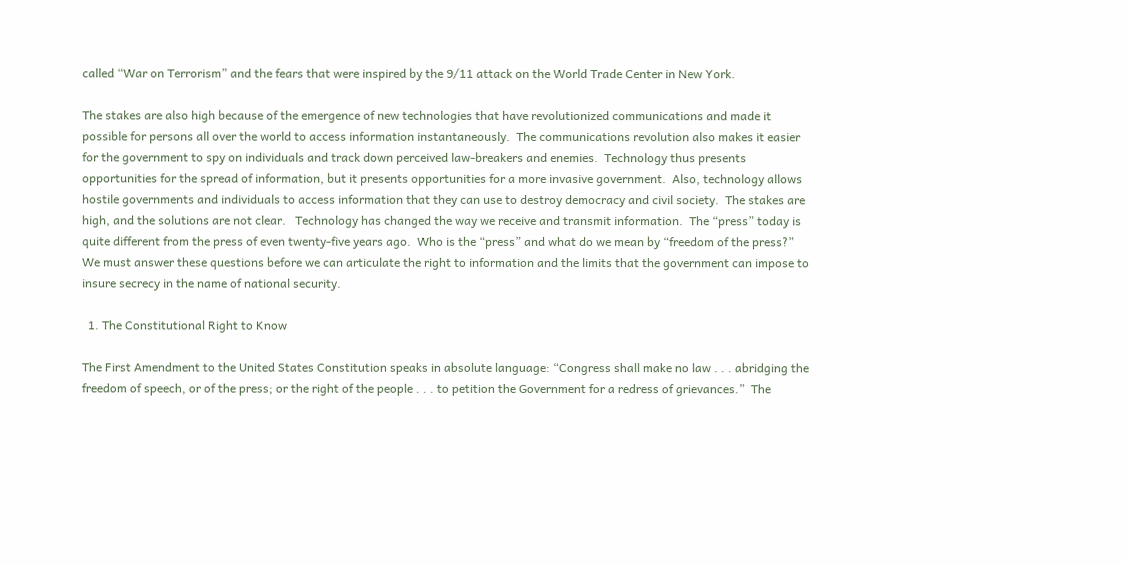called “War on Terrorism” and the fears that were inspired by the 9/11 attack on the World Trade Center in New York.

The stakes are also high because of the emergence of new technologies that have revolutionized communications and made it possible for persons all over the world to access information instantaneously.  The communications revolution also makes it easier for the government to spy on individuals and track down perceived law-breakers and enemies.  Technology thus presents opportunities for the spread of information, but it presents opportunities for a more invasive government.  Also, technology allows hostile governments and individuals to access information that they can use to destroy democracy and civil society.  The stakes are high, and the solutions are not clear.   Technology has changed the way we receive and transmit information.  The “press” today is quite different from the press of even twenty-five years ago.  Who is the “press” and what do we mean by “freedom of the press?”  We must answer these questions before we can articulate the right to information and the limits that the government can impose to insure secrecy in the name of national security.

  1. The Constitutional Right to Know

The First Amendment to the United States Constitution speaks in absolute language: “Congress shall make no law . . . abridging the freedom of speech, or of the press; or the right of the people . . . to petition the Government for a redress of grievances.”  The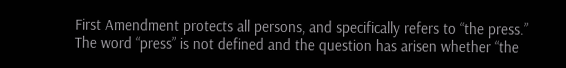First Amendment protects all persons, and specifically refers to “the press.”  The word “press” is not defined and the question has arisen whether “the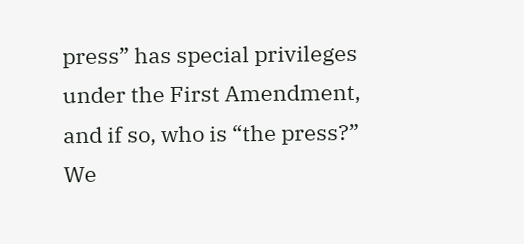press” has special privileges under the First Amendment, and if so, who is “the press?”  We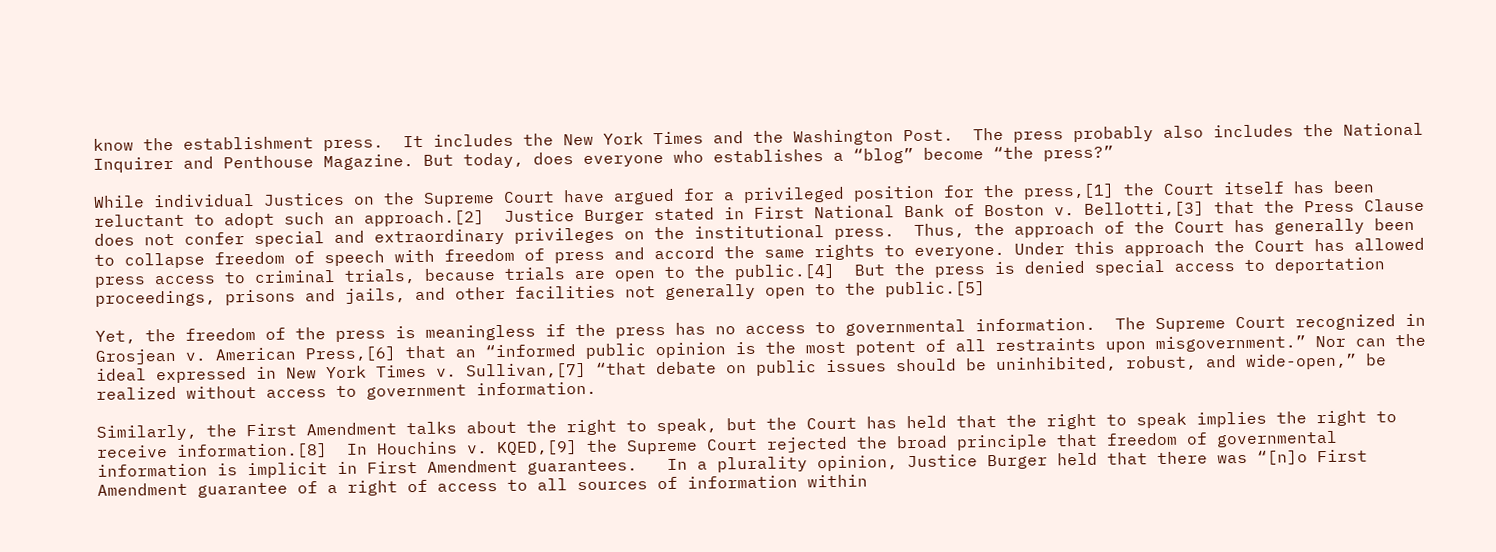know the establishment press.  It includes the New York Times and the Washington Post.  The press probably also includes the National Inquirer and Penthouse Magazine. But today, does everyone who establishes a “blog” become “the press?”

While individual Justices on the Supreme Court have argued for a privileged position for the press,[1] the Court itself has been reluctant to adopt such an approach.[2]  Justice Burger stated in First National Bank of Boston v. Bellotti,[3] that the Press Clause does not confer special and extraordinary privileges on the institutional press.  Thus, the approach of the Court has generally been to collapse freedom of speech with freedom of press and accord the same rights to everyone. Under this approach the Court has allowed press access to criminal trials, because trials are open to the public.[4]  But the press is denied special access to deportation proceedings, prisons and jails, and other facilities not generally open to the public.[5]

Yet, the freedom of the press is meaningless if the press has no access to governmental information.  The Supreme Court recognized in Grosjean v. American Press,[6] that an “informed public opinion is the most potent of all restraints upon misgovernment.” Nor can the ideal expressed in New York Times v. Sullivan,[7] “that debate on public issues should be uninhibited, robust, and wide-open,” be realized without access to government information.

Similarly, the First Amendment talks about the right to speak, but the Court has held that the right to speak implies the right to receive information.[8]  In Houchins v. KQED,[9] the Supreme Court rejected the broad principle that freedom of governmental information is implicit in First Amendment guarantees.   In a plurality opinion, Justice Burger held that there was “[n]o First Amendment guarantee of a right of access to all sources of information within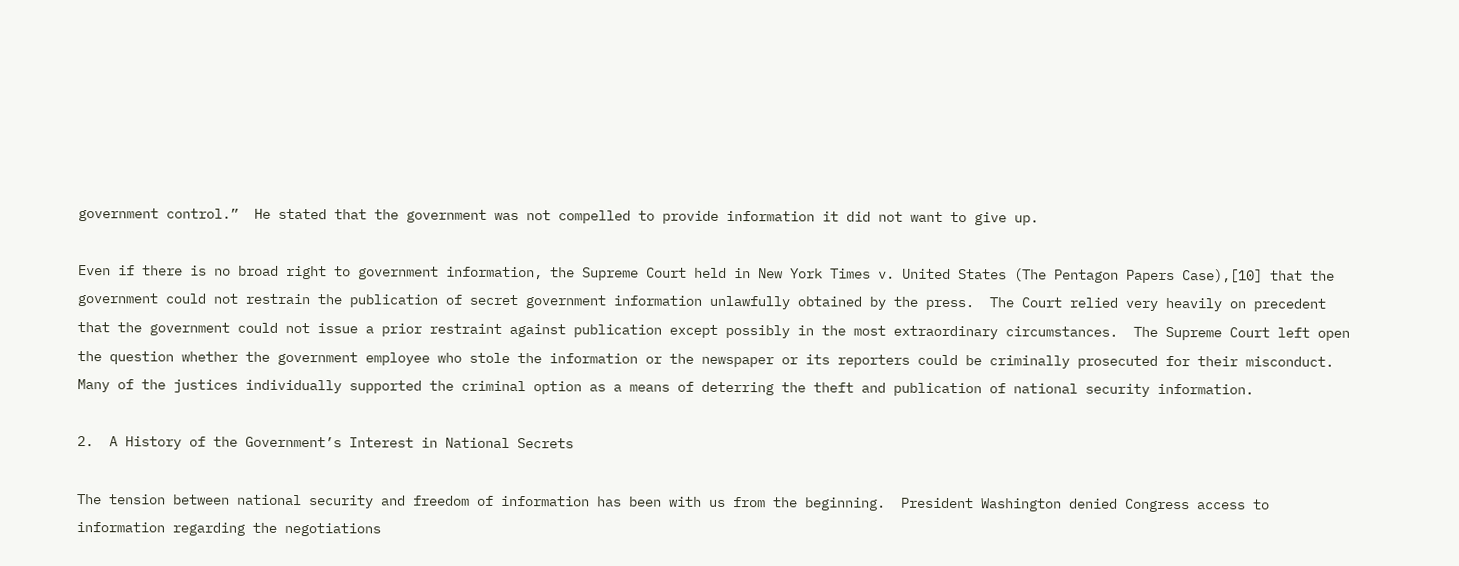government control.”  He stated that the government was not compelled to provide information it did not want to give up.

Even if there is no broad right to government information, the Supreme Court held in New York Times v. United States (The Pentagon Papers Case),[10] that the government could not restrain the publication of secret government information unlawfully obtained by the press.  The Court relied very heavily on precedent that the government could not issue a prior restraint against publication except possibly in the most extraordinary circumstances.  The Supreme Court left open the question whether the government employee who stole the information or the newspaper or its reporters could be criminally prosecuted for their misconduct.  Many of the justices individually supported the criminal option as a means of deterring the theft and publication of national security information.

2.  A History of the Government’s Interest in National Secrets

The tension between national security and freedom of information has been with us from the beginning.  President Washington denied Congress access to information regarding the negotiations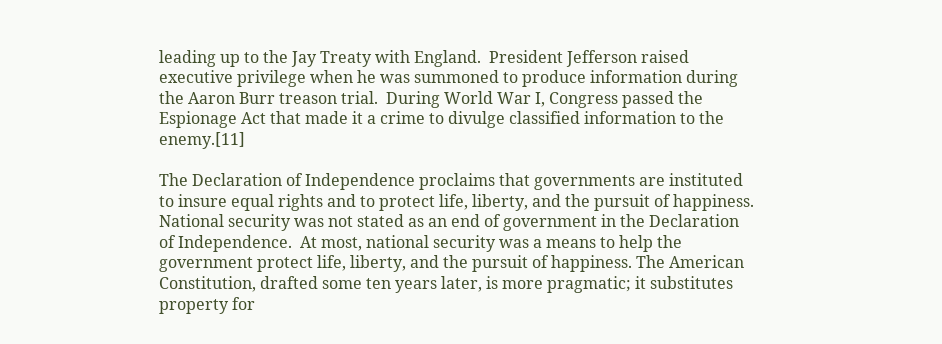leading up to the Jay Treaty with England.  President Jefferson raised executive privilege when he was summoned to produce information during the Aaron Burr treason trial.  During World War I, Congress passed the Espionage Act that made it a crime to divulge classified information to the enemy.[11]

The Declaration of Independence proclaims that governments are instituted to insure equal rights and to protect life, liberty, and the pursuit of happiness.  National security was not stated as an end of government in the Declaration of Independence.  At most, national security was a means to help the government protect life, liberty, and the pursuit of happiness. The American Constitution, drafted some ten years later, is more pragmatic; it substitutes property for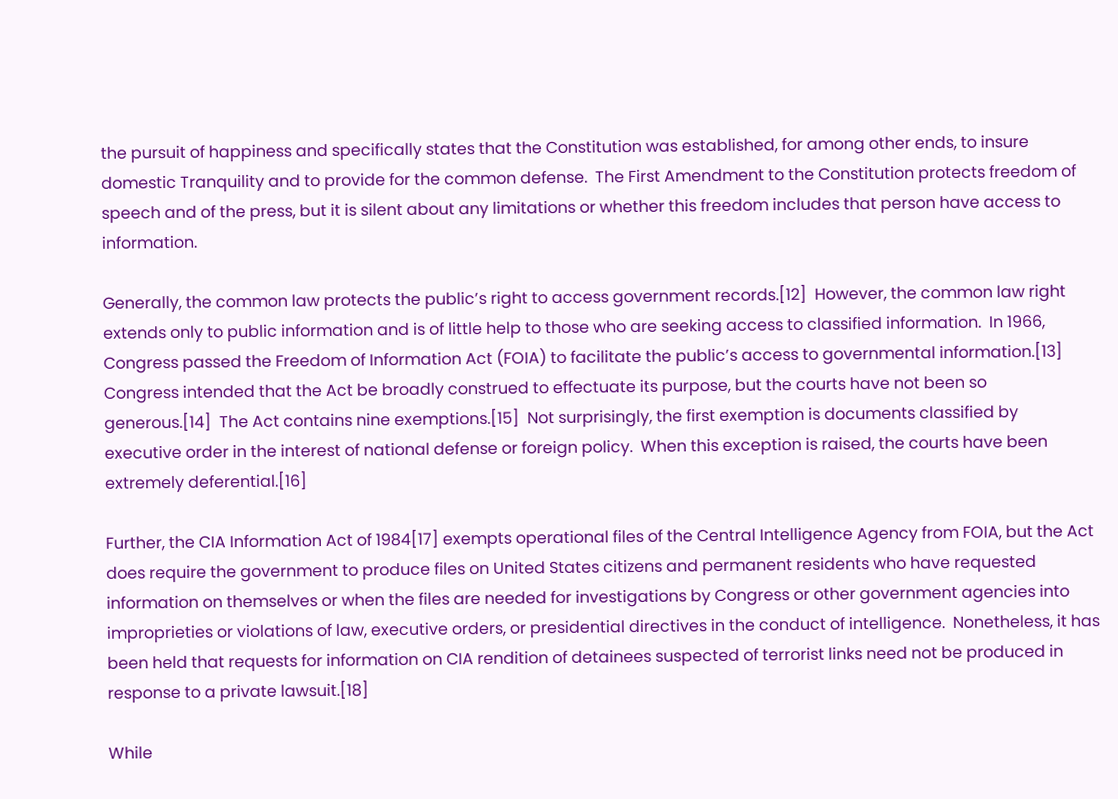the pursuit of happiness and specifically states that the Constitution was established, for among other ends, to insure domestic Tranquility and to provide for the common defense.  The First Amendment to the Constitution protects freedom of speech and of the press, but it is silent about any limitations or whether this freedom includes that person have access to information.

Generally, the common law protects the public’s right to access government records.[12]  However, the common law right extends only to public information and is of little help to those who are seeking access to classified information.  In 1966, Congress passed the Freedom of Information Act (FOIA) to facilitate the public’s access to governmental information.[13]  Congress intended that the Act be broadly construed to effectuate its purpose, but the courts have not been so generous.[14]  The Act contains nine exemptions.[15]  Not surprisingly, the first exemption is documents classified by executive order in the interest of national defense or foreign policy.  When this exception is raised, the courts have been extremely deferential.[16]

Further, the CIA Information Act of 1984[17] exempts operational files of the Central Intelligence Agency from FOIA, but the Act does require the government to produce files on United States citizens and permanent residents who have requested information on themselves or when the files are needed for investigations by Congress or other government agencies into improprieties or violations of law, executive orders, or presidential directives in the conduct of intelligence.  Nonetheless, it has been held that requests for information on CIA rendition of detainees suspected of terrorist links need not be produced in response to a private lawsuit.[18]

While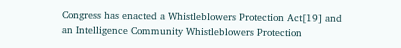Congress has enacted a Whistleblowers Protection Act[19] and an Intelligence Community Whistleblowers Protection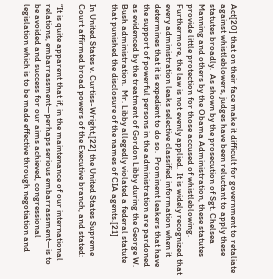Act[20] that on their face make it difficult for government to retaliate against whistleblowers, judges have been reluctant to apply these statutes broadly.  As shown by the prosecution of Sgt. Chelsea Manning and others by the Obama Administration, these statutes provide little protection for those accused of whistleblowing.  Furthermore, the law is not evenly applied.  It is widely recognized that every administration leaks selective classified information when it determines that it is expedient to do so.  Prominent leakers that have the support of powerful persons in the administration are pardoned as evidenced by the treatment of Gordon Libby during the George W. Bush administration.  Mr. Libby allegedly violated a federal statute that punished the disclosure of the names of CIA agents.[21]

In United States v. Curtiss-Wright,[22] the United States Supreme Court affirmed broad powers of the Executive branch, and stated:

“It is quite apparent that if, in the maintenance of our international relations, embarrassment—perhaps serious embarrassment—is to be avoided and success for our aims achieved, congressional legislation which is to be made effective through negotiation and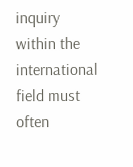inquiry within the international field must often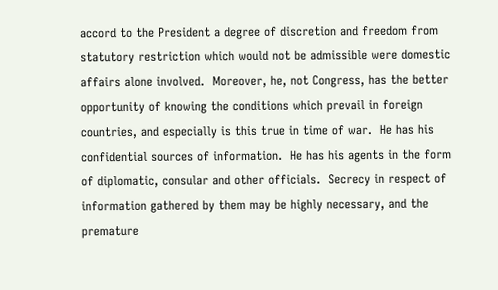accord to the President a degree of discretion and freedom from statutory restriction which would not be admissible were domestic affairs alone involved.  Moreover, he, not Congress, has the better opportunity of knowing the conditions which prevail in foreign countries, and especially is this true in time of war.  He has his confidential sources of information.  He has his agents in the form of diplomatic, consular and other officials.  Secrecy in respect of information gathered by them may be highly necessary, and the premature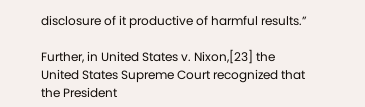disclosure of it productive of harmful results.”

Further, in United States v. Nixon,[23] the United States Supreme Court recognized that the President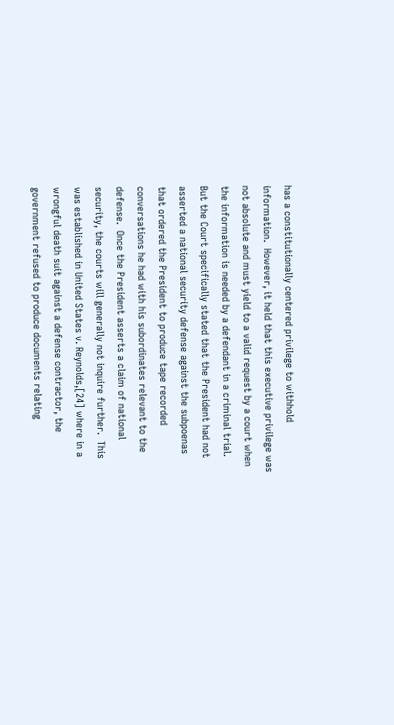has a constitutionally centered privilege to withhold information.  However, it held that this executive privilege was not absolute and must yield to a valid request by a court when the information is needed by a defendant in a criminal trial.  But the Court specifically stated that the President had not asserted a national security defense against the subpoenas that ordered the President to produce tape recorded conversations he had with his subordinates relevant to the defense.  Once the President asserts a claim of national security, the courts will generally not inquire further.  This was established in United States v. Reynolds,[24] where in a wrongful death suit against a defense contractor, the government refused to produce documents relating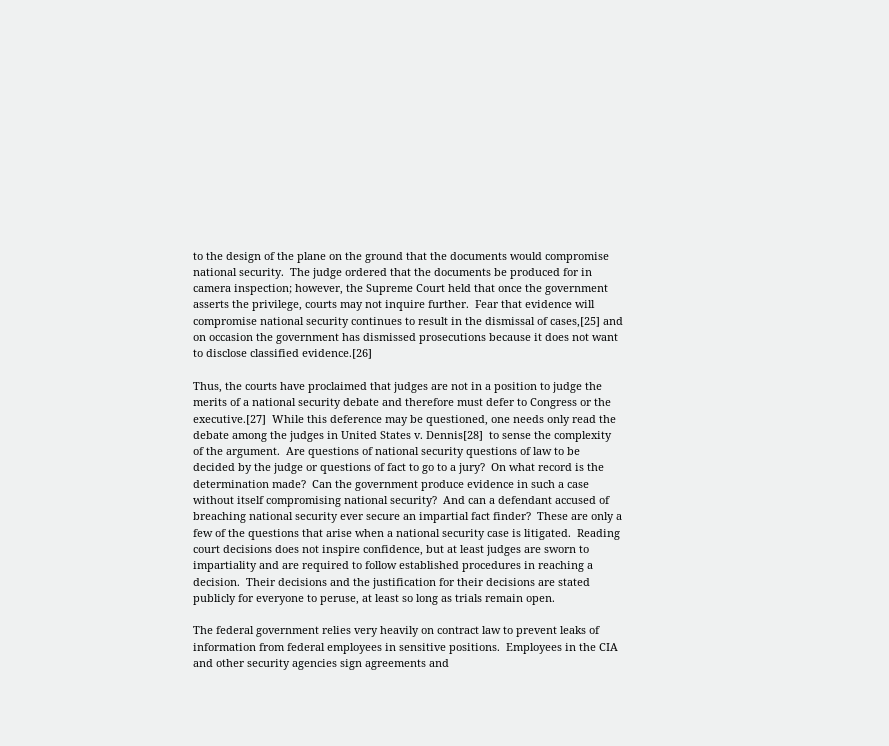to the design of the plane on the ground that the documents would compromise national security.  The judge ordered that the documents be produced for in camera inspection; however, the Supreme Court held that once the government asserts the privilege, courts may not inquire further.  Fear that evidence will compromise national security continues to result in the dismissal of cases,[25] and on occasion the government has dismissed prosecutions because it does not want to disclose classified evidence.[26]

Thus, the courts have proclaimed that judges are not in a position to judge the merits of a national security debate and therefore must defer to Congress or the executive.[27]  While this deference may be questioned, one needs only read the debate among the judges in United States v. Dennis[28]  to sense the complexity of the argument.  Are questions of national security questions of law to be decided by the judge or questions of fact to go to a jury?  On what record is the determination made?  Can the government produce evidence in such a case without itself compromising national security?  And can a defendant accused of breaching national security ever secure an impartial fact finder?  These are only a few of the questions that arise when a national security case is litigated.  Reading court decisions does not inspire confidence, but at least judges are sworn to impartiality and are required to follow established procedures in reaching a decision.  Their decisions and the justification for their decisions are stated publicly for everyone to peruse, at least so long as trials remain open.

The federal government relies very heavily on contract law to prevent leaks of information from federal employees in sensitive positions.  Employees in the CIA and other security agencies sign agreements and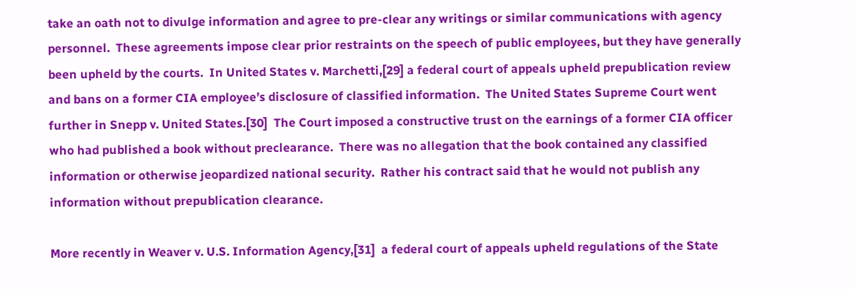take an oath not to divulge information and agree to pre-clear any writings or similar communications with agency personnel.  These agreements impose clear prior restraints on the speech of public employees, but they have generally been upheld by the courts.  In United States v. Marchetti,[29] a federal court of appeals upheld prepublication review and bans on a former CIA employee’s disclosure of classified information.  The United States Supreme Court went further in Snepp v. United States.[30]  The Court imposed a constructive trust on the earnings of a former CIA officer who had published a book without preclearance.  There was no allegation that the book contained any classified information or otherwise jeopardized national security.  Rather his contract said that he would not publish any  information without prepublication clearance.

More recently in Weaver v. U.S. Information Agency,[31]  a federal court of appeals upheld regulations of the State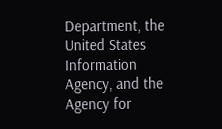Department, the United States Information Agency, and the Agency for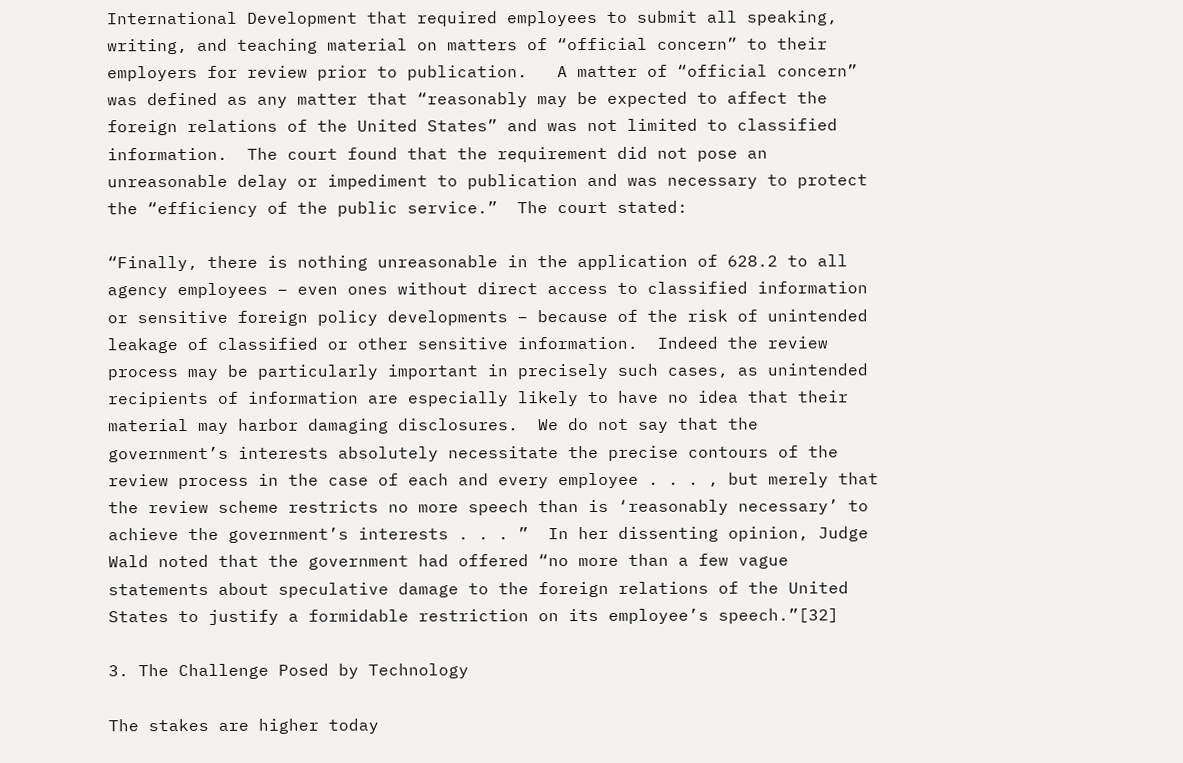International Development that required employees to submit all speaking, writing, and teaching material on matters of “official concern” to their employers for review prior to publication.   A matter of “official concern” was defined as any matter that “reasonably may be expected to affect the foreign relations of the United States” and was not limited to classified information.  The court found that the requirement did not pose an unreasonable delay or impediment to publication and was necessary to protect the “efficiency of the public service.”  The court stated:

“Finally, there is nothing unreasonable in the application of 628.2 to all agency employees – even ones without direct access to classified information or sensitive foreign policy developments – because of the risk of unintended leakage of classified or other sensitive information.  Indeed the review process may be particularly important in precisely such cases, as unintended recipients of information are especially likely to have no idea that their material may harbor damaging disclosures.  We do not say that the government’s interests absolutely necessitate the precise contours of the review process in the case of each and every employee . . . , but merely that the review scheme restricts no more speech than is ‘reasonably necessary’ to achieve the government’s interests . . . ”  In her dissenting opinion, Judge Wald noted that the government had offered “no more than a few vague statements about speculative damage to the foreign relations of the United States to justify a formidable restriction on its employee’s speech.”[32]

3. The Challenge Posed by Technology

The stakes are higher today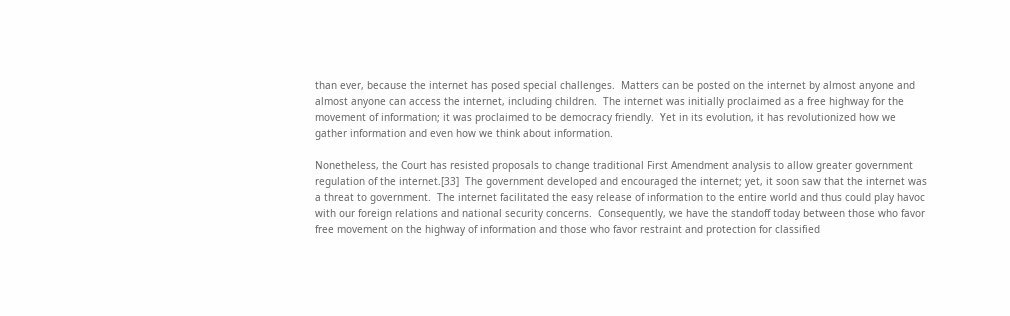than ever, because the internet has posed special challenges.  Matters can be posted on the internet by almost anyone and almost anyone can access the internet, including children.  The internet was initially proclaimed as a free highway for the movement of information; it was proclaimed to be democracy friendly.  Yet in its evolution, it has revolutionized how we gather information and even how we think about information.

Nonetheless, the Court has resisted proposals to change traditional First Amendment analysis to allow greater government regulation of the internet.[33]  The government developed and encouraged the internet; yet, it soon saw that the internet was a threat to government.  The internet facilitated the easy release of information to the entire world and thus could play havoc with our foreign relations and national security concerns.  Consequently, we have the standoff today between those who favor free movement on the highway of information and those who favor restraint and protection for classified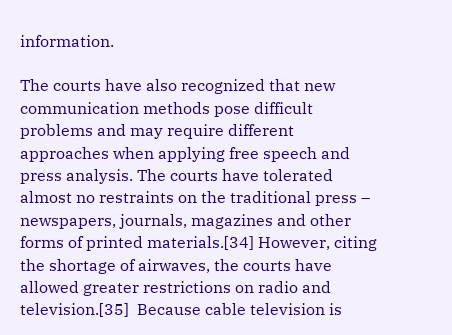information.

The courts have also recognized that new communication methods pose difficult problems and may require different approaches when applying free speech and press analysis. The courts have tolerated almost no restraints on the traditional press – newspapers, journals, magazines and other forms of printed materials.[34] However, citing the shortage of airwaves, the courts have allowed greater restrictions on radio and television.[35]  Because cable television is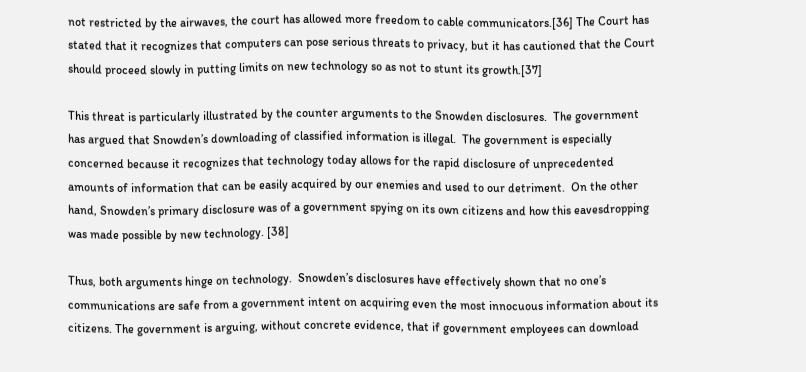not restricted by the airwaves, the court has allowed more freedom to cable communicators.[36] The Court has stated that it recognizes that computers can pose serious threats to privacy, but it has cautioned that the Court should proceed slowly in putting limits on new technology so as not to stunt its growth.[37]

This threat is particularly illustrated by the counter arguments to the Snowden disclosures.  The government has argued that Snowden’s downloading of classified information is illegal.  The government is especially concerned because it recognizes that technology today allows for the rapid disclosure of unprecedented amounts of information that can be easily acquired by our enemies and used to our detriment.  On the other hand, Snowden’s primary disclosure was of a government spying on its own citizens and how this eavesdropping was made possible by new technology. [38]

Thus, both arguments hinge on technology.  Snowden’s disclosures have effectively shown that no one’s communications are safe from a government intent on acquiring even the most innocuous information about its citizens. The government is arguing, without concrete evidence, that if government employees can download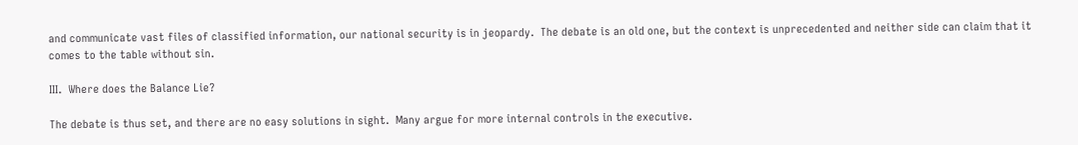and communicate vast files of classified information, our national security is in jeopardy.  The debate is an old one, but the context is unprecedented and neither side can claim that it comes to the table without sin.

III.  Where does the Balance Lie?

The debate is thus set, and there are no easy solutions in sight.  Many argue for more internal controls in the executive.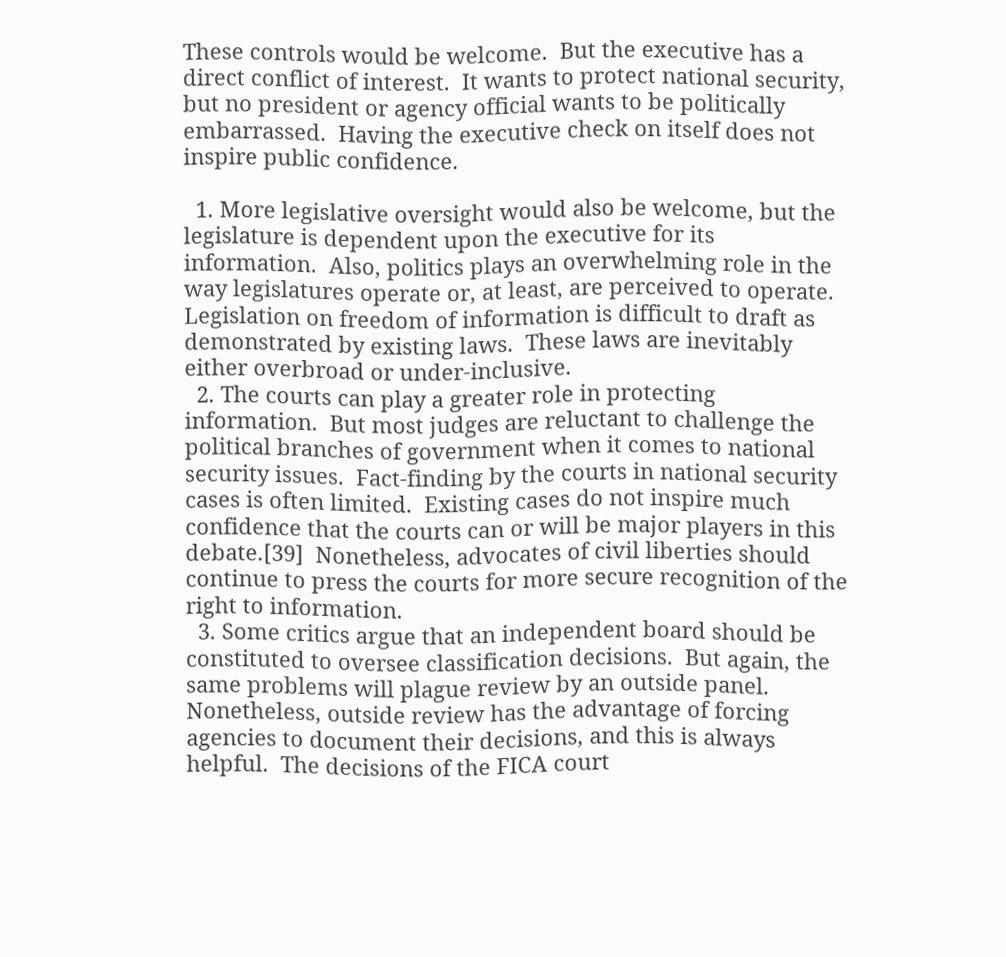These controls would be welcome.  But the executive has a direct conflict of interest.  It wants to protect national security, but no president or agency official wants to be politically embarrassed.  Having the executive check on itself does not inspire public confidence.

  1. More legislative oversight would also be welcome, but the legislature is dependent upon the executive for its information.  Also, politics plays an overwhelming role in the way legislatures operate or, at least, are perceived to operate.  Legislation on freedom of information is difficult to draft as demonstrated by existing laws.  These laws are inevitably either overbroad or under-inclusive.
  2. The courts can play a greater role in protecting information.  But most judges are reluctant to challenge the political branches of government when it comes to national security issues.  Fact-finding by the courts in national security cases is often limited.  Existing cases do not inspire much confidence that the courts can or will be major players in this debate.[39]  Nonetheless, advocates of civil liberties should continue to press the courts for more secure recognition of the right to information.
  3. Some critics argue that an independent board should be constituted to oversee classification decisions.  But again, the same problems will plague review by an outside panel.  Nonetheless, outside review has the advantage of forcing agencies to document their decisions, and this is always helpful.  The decisions of the FICA court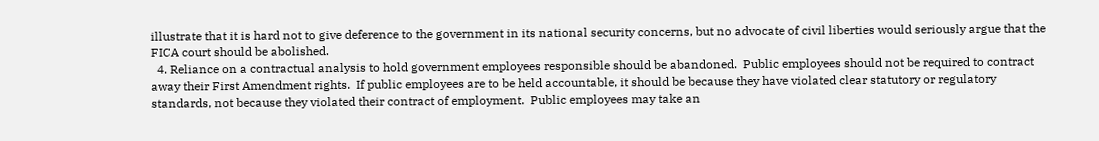illustrate that it is hard not to give deference to the government in its national security concerns, but no advocate of civil liberties would seriously argue that the FICA court should be abolished.
  4. Reliance on a contractual analysis to hold government employees responsible should be abandoned.  Public employees should not be required to contract away their First Amendment rights.  If public employees are to be held accountable, it should be because they have violated clear statutory or regulatory standards, not because they violated their contract of employment.  Public employees may take an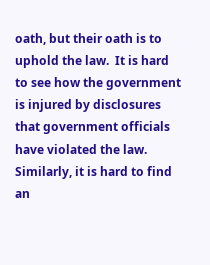oath, but their oath is to uphold the law.  It is hard to see how the government is injured by disclosures that government officials have violated the law.  Similarly, it is hard to find an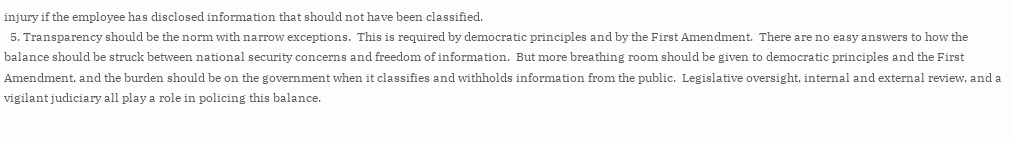injury if the employee has disclosed information that should not have been classified.
  5. Transparency should be the norm with narrow exceptions.  This is required by democratic principles and by the First Amendment.  There are no easy answers to how the balance should be struck between national security concerns and freedom of information.  But more breathing room should be given to democratic principles and the First Amendment, and the burden should be on the government when it classifies and withholds information from the public.  Legislative oversight, internal and external review, and a vigilant judiciary all play a role in policing this balance.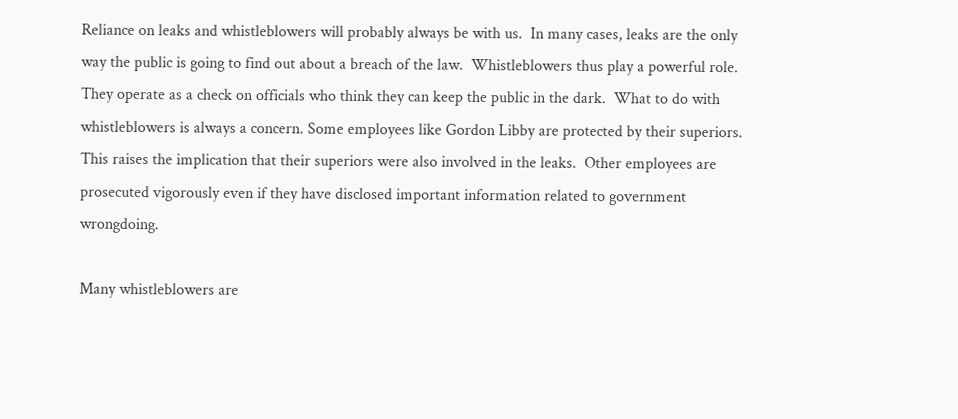Reliance on leaks and whistleblowers will probably always be with us.  In many cases, leaks are the only way the public is going to find out about a breach of the law.  Whistleblowers thus play a powerful role.  They operate as a check on officials who think they can keep the public in the dark.  What to do with whistleblowers is always a concern. Some employees like Gordon Libby are protected by their superiors.  This raises the implication that their superiors were also involved in the leaks.  Other employees are prosecuted vigorously even if they have disclosed important information related to government wrongdoing.

Many whistleblowers are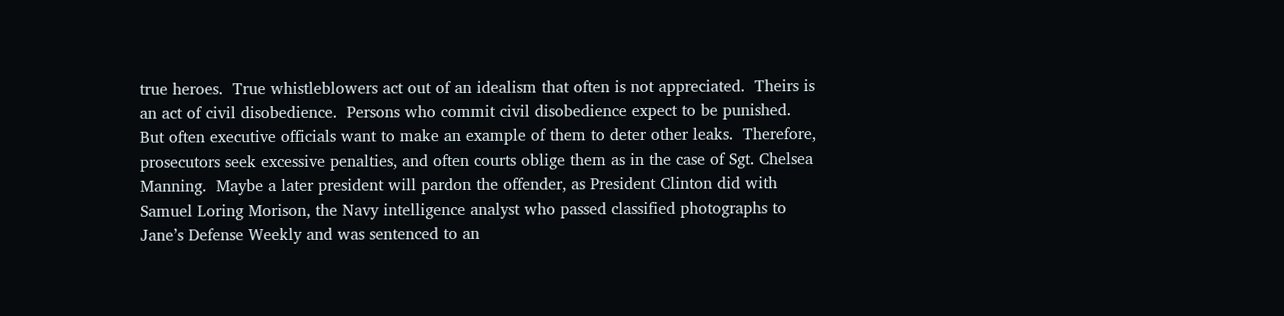true heroes.  True whistleblowers act out of an idealism that often is not appreciated.  Theirs is an act of civil disobedience.  Persons who commit civil disobedience expect to be punished.  But often executive officials want to make an example of them to deter other leaks.  Therefore, prosecutors seek excessive penalties, and often courts oblige them as in the case of Sgt. Chelsea Manning.  Maybe a later president will pardon the offender, as President Clinton did with Samuel Loring Morison, the Navy intelligence analyst who passed classified photographs to Jane’s Defense Weekly and was sentenced to an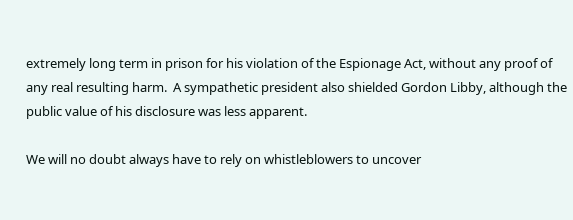extremely long term in prison for his violation of the Espionage Act, without any proof of any real resulting harm.  A sympathetic president also shielded Gordon Libby, although the public value of his disclosure was less apparent.

We will no doubt always have to rely on whistleblowers to uncover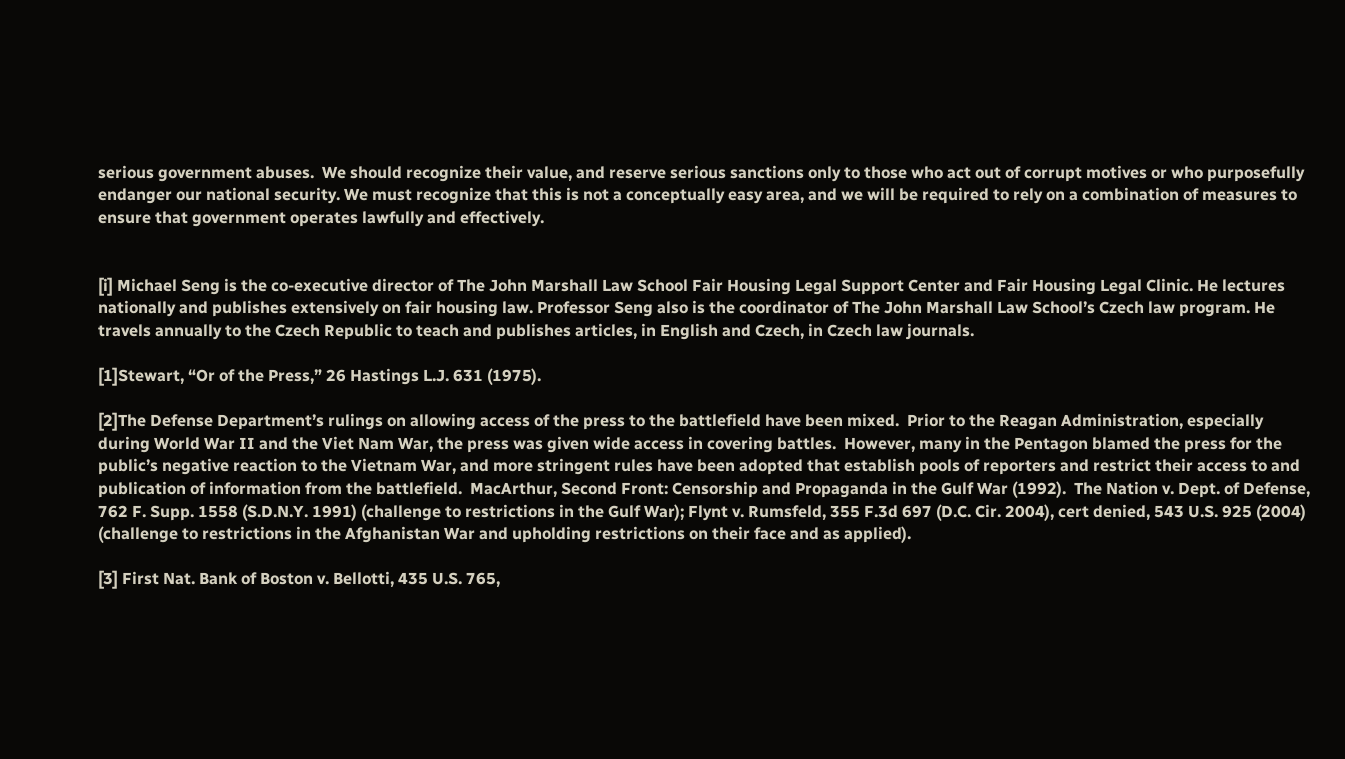serious government abuses.  We should recognize their value, and reserve serious sanctions only to those who act out of corrupt motives or who purposefully endanger our national security. We must recognize that this is not a conceptually easy area, and we will be required to rely on a combination of measures to ensure that government operates lawfully and effectively.


[i] Michael Seng is the co-executive director of The John Marshall Law School Fair Housing Legal Support Center and Fair Housing Legal Clinic. He lectures nationally and publishes extensively on fair housing law. Professor Seng also is the coordinator of The John Marshall Law School’s Czech law program. He travels annually to the Czech Republic to teach and publishes articles, in English and Czech, in Czech law journals.

[1]Stewart, “Or of the Press,” 26 Hastings L.J. 631 (1975).

[2]The Defense Department’s rulings on allowing access of the press to the battlefield have been mixed.  Prior to the Reagan Administration, especially during World War II and the Viet Nam War, the press was given wide access in covering battles.  However, many in the Pentagon blamed the press for the public’s negative reaction to the Vietnam War, and more stringent rules have been adopted that establish pools of reporters and restrict their access to and publication of information from the battlefield.  MacArthur, Second Front: Censorship and Propaganda in the Gulf War (1992).  The Nation v. Dept. of Defense, 762 F. Supp. 1558 (S.D.N.Y. 1991) (challenge to restrictions in the Gulf War); Flynt v. Rumsfeld, 355 F.3d 697 (D.C. Cir. 2004), cert denied, 543 U.S. 925 (2004) (challenge to restrictions in the Afghanistan War and upholding restrictions on their face and as applied).

[3] First Nat. Bank of Boston v. Bellotti, 435 U.S. 765,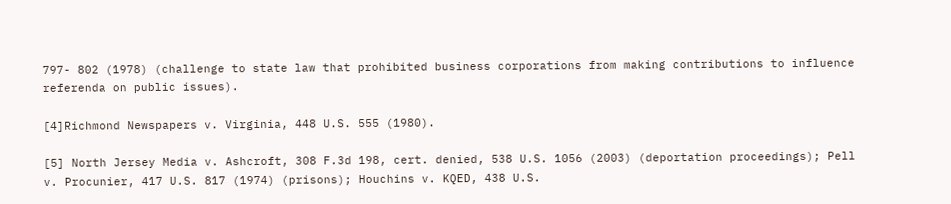797- 802 (1978) (challenge to state law that prohibited business corporations from making contributions to influence referenda on public issues).

[4]Richmond Newspapers v. Virginia, 448 U.S. 555 (1980).

[5] North Jersey Media v. Ashcroft, 308 F.3d 198, cert. denied, 538 U.S. 1056 (2003) (deportation proceedings); Pell v. Procunier, 417 U.S. 817 (1974) (prisons); Houchins v. KQED, 438 U.S.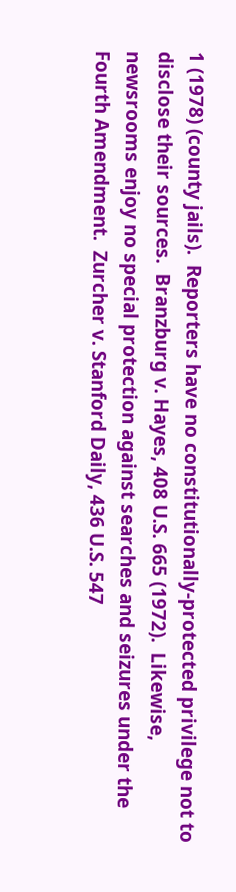1 (1978) (county jails).  Reporters have no constitutionally-protected privilege not to disclose their sources.  Branzburg v. Hayes, 408 U.S. 665 (1972).  Likewise, newsrooms enjoy no special protection against searches and seizures under the Fourth Amendment.  Zurcher v. Stanford Daily, 436 U.S. 547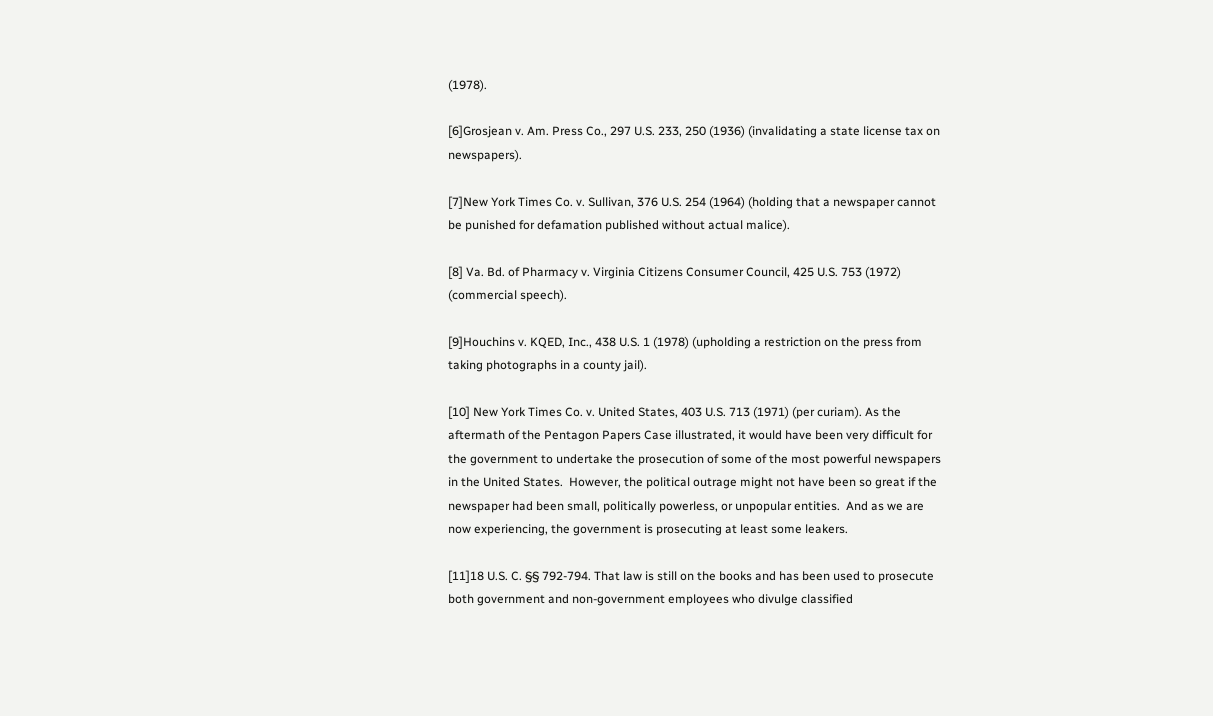(1978).

[6]Grosjean v. Am. Press Co., 297 U.S. 233, 250 (1936) (invalidating a state license tax on newspapers).

[7]New York Times Co. v. Sullivan, 376 U.S. 254 (1964) (holding that a newspaper cannot be punished for defamation published without actual malice).

[8] Va. Bd. of Pharmacy v. Virginia Citizens Consumer Council, 425 U.S. 753 (1972) (commercial speech).

[9]Houchins v. KQED, Inc., 438 U.S. 1 (1978) (upholding a restriction on the press from taking photographs in a county jail).

[10] New York Times Co. v. United States, 403 U.S. 713 (1971) (per curiam). As the aftermath of the Pentagon Papers Case illustrated, it would have been very difficult for the government to undertake the prosecution of some of the most powerful newspapers in the United States.  However, the political outrage might not have been so great if the newspaper had been small, politically powerless, or unpopular entities.  And as we are now experiencing, the government is prosecuting at least some leakers.

[11]18 U.S. C. §§ 792-794. That law is still on the books and has been used to prosecute both government and non-government employees who divulge classified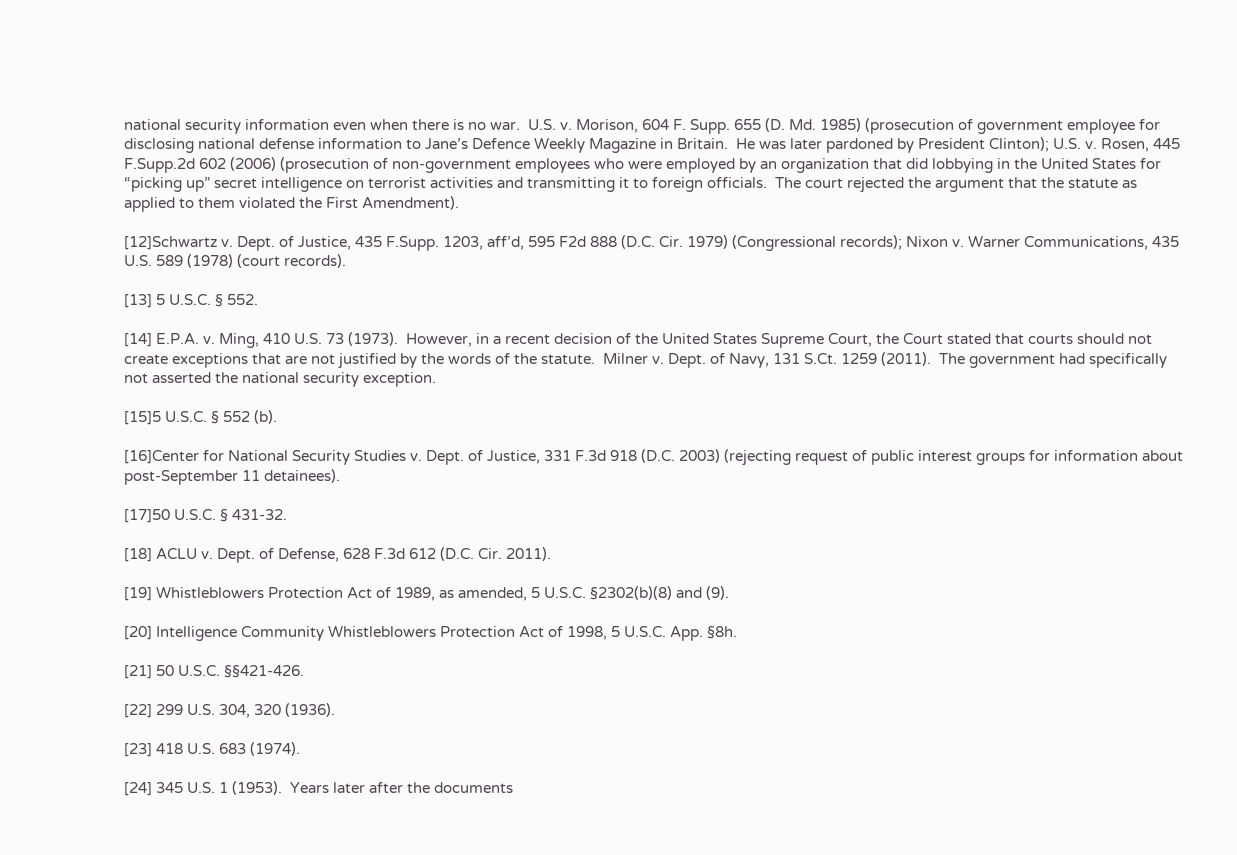national security information even when there is no war.  U.S. v. Morison, 604 F. Supp. 655 (D. Md. 1985) (prosecution of government employee for disclosing national defense information to Jane’s Defence Weekly Magazine in Britain.  He was later pardoned by President Clinton); U.S. v. Rosen, 445 F.Supp.2d 602 (2006) (prosecution of non-government employees who were employed by an organization that did lobbying in the United States for “picking up” secret intelligence on terrorist activities and transmitting it to foreign officials.  The court rejected the argument that the statute as applied to them violated the First Amendment).

[12]Schwartz v. Dept. of Justice, 435 F.Supp. 1203, aff’d, 595 F2d 888 (D.C. Cir. 1979) (Congressional records); Nixon v. Warner Communications, 435 U.S. 589 (1978) (court records).

[13] 5 U.S.C. § 552.

[14] E.P.A. v. Ming, 410 U.S. 73 (1973).  However, in a recent decision of the United States Supreme Court, the Court stated that courts should not create exceptions that are not justified by the words of the statute.  Milner v. Dept. of Navy, 131 S.Ct. 1259 (2011).  The government had specifically not asserted the national security exception.

[15]5 U.S.C. § 552 (b).

[16]Center for National Security Studies v. Dept. of Justice, 331 F.3d 918 (D.C. 2003) (rejecting request of public interest groups for information about post-September 11 detainees).

[17]50 U.S.C. § 431-32.

[18] ACLU v. Dept. of Defense, 628 F.3d 612 (D.C. Cir. 2011).

[19] Whistleblowers Protection Act of 1989, as amended, 5 U.S.C. §2302(b)(8) and (9).

[20] Intelligence Community Whistleblowers Protection Act of 1998, 5 U.S.C. App. §8h.

[21] 50 U.S.C. §§421-426.

[22] 299 U.S. 304, 320 (1936).

[23] 418 U.S. 683 (1974).

[24] 345 U.S. 1 (1953).  Years later after the documents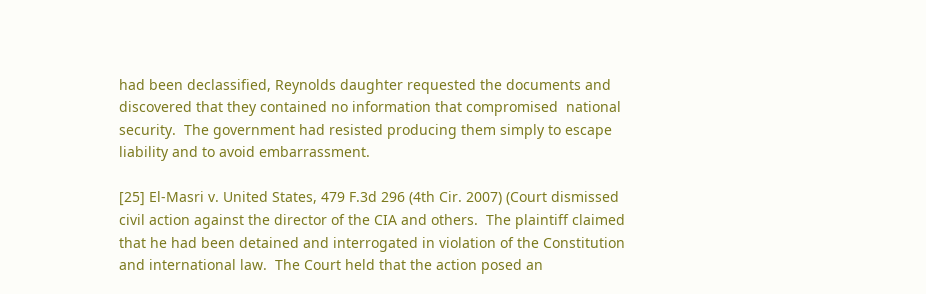had been declassified, Reynolds daughter requested the documents and discovered that they contained no information that compromised  national security.  The government had resisted producing them simply to escape liability and to avoid embarrassment.

[25] El-Masri v. United States, 479 F.3d 296 (4th Cir. 2007) (Court dismissed civil action against the director of the CIA and others.  The plaintiff claimed that he had been detained and interrogated in violation of the Constitution and international law.  The Court held that the action posed an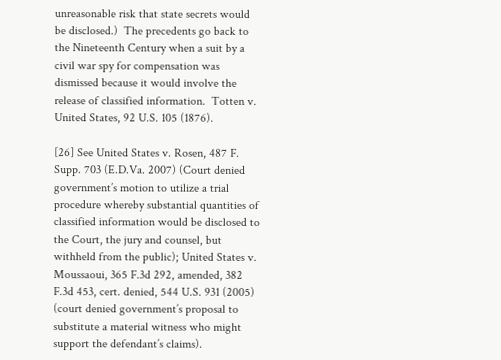unreasonable risk that state secrets would be disclosed.)  The precedents go back to the Nineteenth Century when a suit by a civil war spy for compensation was dismissed because it would involve the release of classified information.  Totten v. United States, 92 U.S. 105 (1876).

[26] See United States v. Rosen, 487 F. Supp. 703 (E.D.Va. 2007) (Court denied government’s motion to utilize a trial procedure whereby substantial quantities of classified information would be disclosed to the Court, the jury and counsel, but withheld from the public); United States v. Moussaoui, 365 F.3d 292, amended, 382 F.3d 453, cert. denied, 544 U.S. 931 (2005) (court denied government’s proposal to substitute a material witness who might support the defendant’s claims).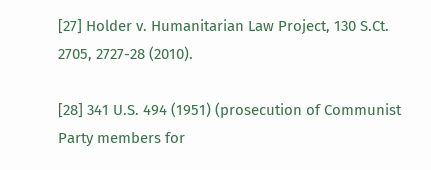[27] Holder v. Humanitarian Law Project, 130 S.Ct. 2705, 2727-28 (2010).

[28] 341 U.S. 494 (1951) (prosecution of Communist Party members for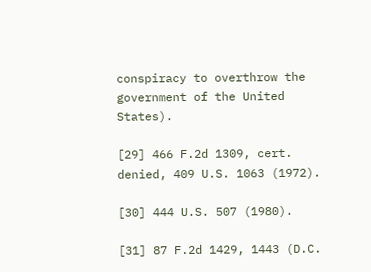conspiracy to overthrow the government of the United States).

[29] 466 F.2d 1309, cert. denied, 409 U.S. 1063 (1972).

[30] 444 U.S. 507 (1980).

[31] 87 F.2d 1429, 1443 (D.C.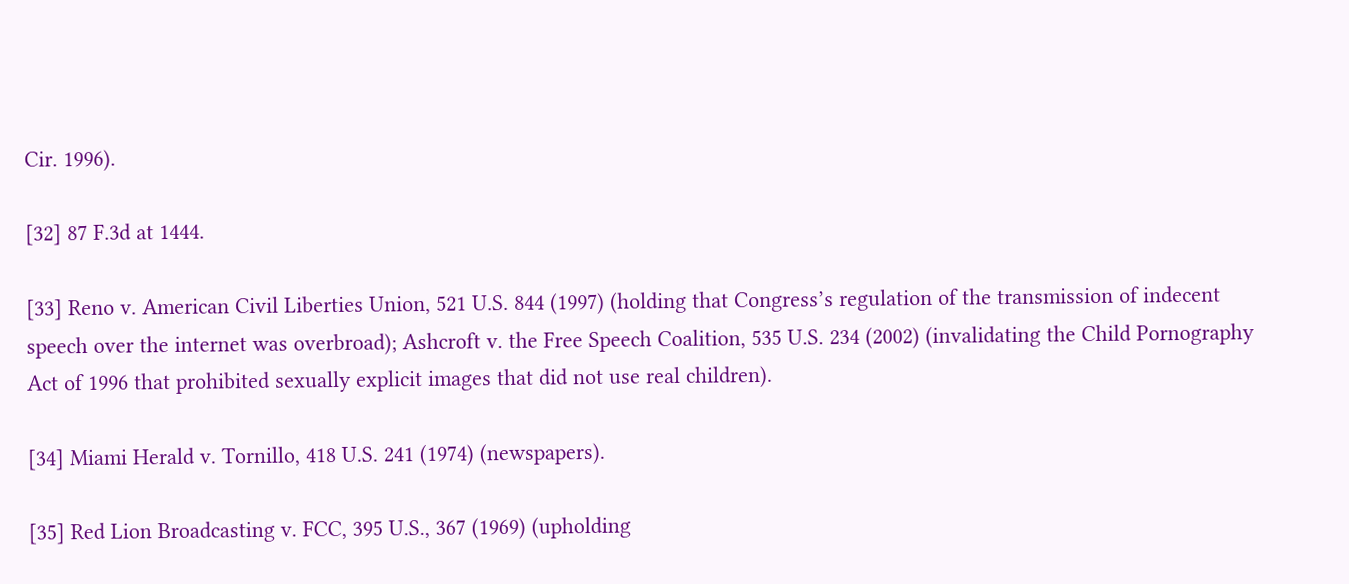Cir. 1996).

[32] 87 F.3d at 1444.

[33] Reno v. American Civil Liberties Union, 521 U.S. 844 (1997) (holding that Congress’s regulation of the transmission of indecent speech over the internet was overbroad); Ashcroft v. the Free Speech Coalition, 535 U.S. 234 (2002) (invalidating the Child Pornography Act of 1996 that prohibited sexually explicit images that did not use real children).

[34] Miami Herald v. Tornillo, 418 U.S. 241 (1974) (newspapers).

[35] Red Lion Broadcasting v. FCC, 395 U.S., 367 (1969) (upholding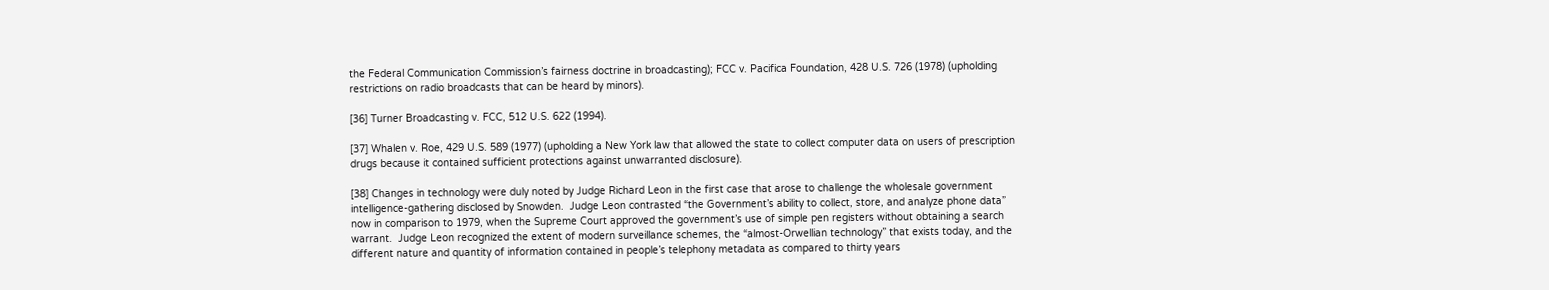the Federal Communication Commission’s fairness doctrine in broadcasting); FCC v. Pacifica Foundation, 428 U.S. 726 (1978) (upholding restrictions on radio broadcasts that can be heard by minors).

[36] Turner Broadcasting v. FCC, 512 U.S. 622 (1994).

[37] Whalen v. Roe, 429 U.S. 589 (1977) (upholding a New York law that allowed the state to collect computer data on users of prescription drugs because it contained sufficient protections against unwarranted disclosure).

[38] Changes in technology were duly noted by Judge Richard Leon in the first case that arose to challenge the wholesale government intelligence-gathering disclosed by Snowden.  Judge Leon contrasted “the Government’s ability to collect, store, and analyze phone data” now in comparison to 1979, when the Supreme Court approved the government’s use of simple pen registers without obtaining a search warrant.  Judge Leon recognized the extent of modern surveillance schemes, the “almost-Orwellian technology” that exists today, and the different nature and quantity of information contained in people’s telephony metadata as compared to thirty years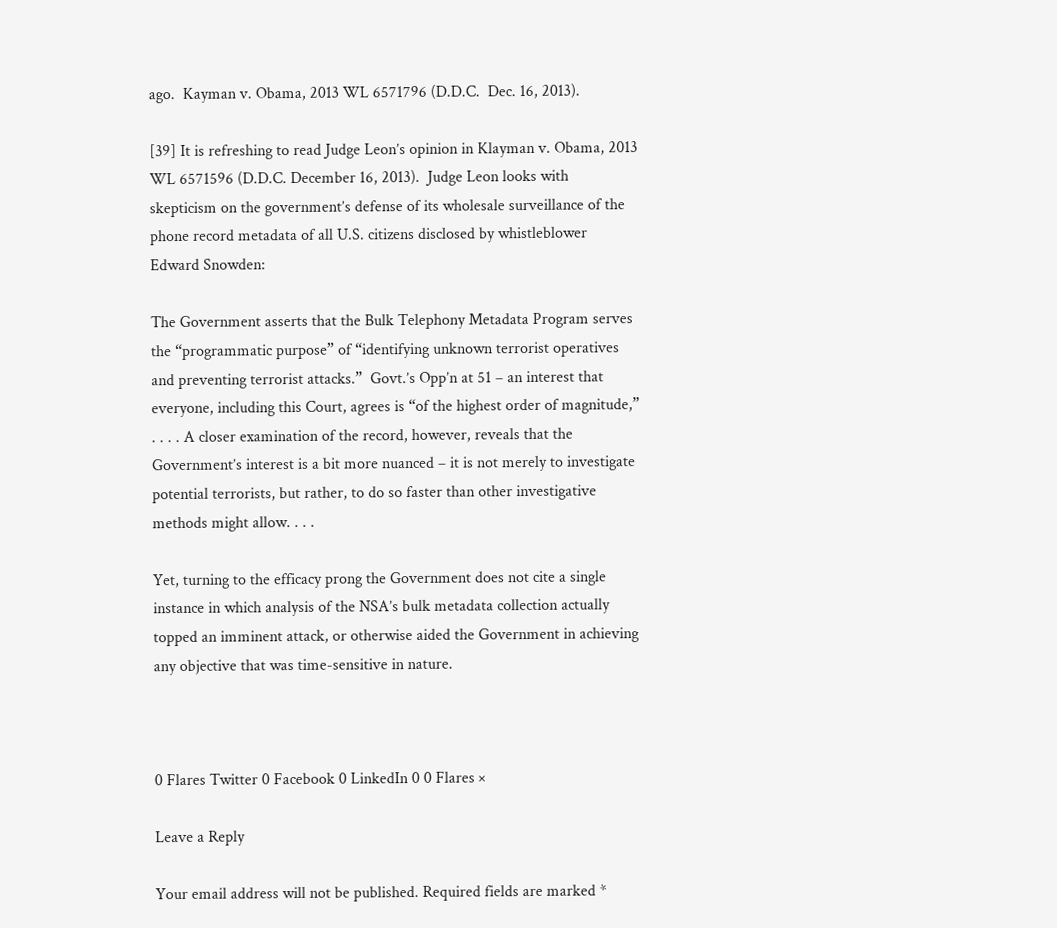ago.  Kayman v. Obama, 2013 WL 6571796 (D.D.C.  Dec. 16, 2013).

[39] It is refreshing to read Judge Leon’s opinion in Klayman v. Obama, 2013 WL 6571596 (D.D.C. December 16, 2013).  Judge Leon looks with skepticism on the government’s defense of its wholesale surveillance of the phone record metadata of all U.S. citizens disclosed by whistleblower Edward Snowden:

The Government asserts that the Bulk Telephony Metadata Program serves the “programmatic purpose” of “identifying unknown terrorist operatives and preventing terrorist attacks.”  Govt.’s Opp’n at 51 – an interest that everyone, including this Court, agrees is “of the highest order of magnitude,” . . . . A closer examination of the record, however, reveals that the Government’s interest is a bit more nuanced – it is not merely to investigate potential terrorists, but rather, to do so faster than other investigative methods might allow. . . .

Yet, turning to the efficacy prong the Government does not cite a single instance in which analysis of the NSA’s bulk metadata collection actually topped an imminent attack, or otherwise aided the Government in achieving any objective that was time-sensitive in nature.



0 Flares Twitter 0 Facebook 0 LinkedIn 0 0 Flares ×

Leave a Reply

Your email address will not be published. Required fields are marked *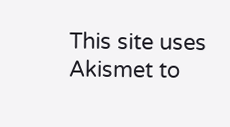This site uses Akismet to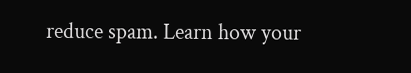reduce spam. Learn how your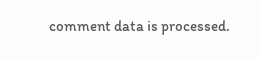comment data is processed.